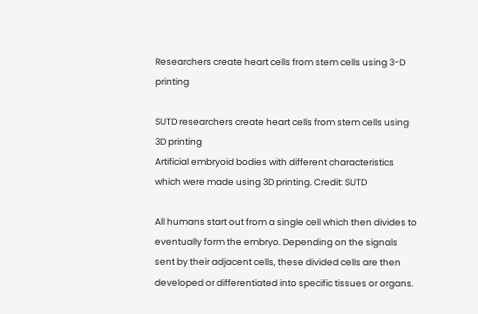Researchers create heart cells from stem cells using 3-D printing

SUTD researchers create heart cells from stem cells using 3D printing
Artificial embryoid bodies with different characteristics which were made using 3D printing. Credit: SUTD

All humans start out from a single cell which then divides to eventually form the embryo. Depending on the signals sent by their adjacent cells, these divided cells are then developed or differentiated into specific tissues or organs.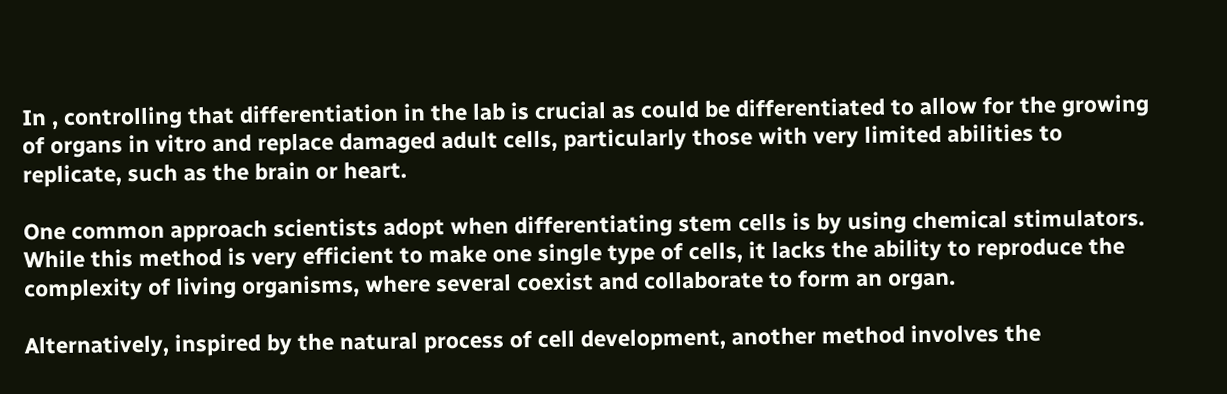In , controlling that differentiation in the lab is crucial as could be differentiated to allow for the growing of organs in vitro and replace damaged adult cells, particularly those with very limited abilities to replicate, such as the brain or heart.

One common approach scientists adopt when differentiating stem cells is by using chemical stimulators. While this method is very efficient to make one single type of cells, it lacks the ability to reproduce the complexity of living organisms, where several coexist and collaborate to form an organ.

Alternatively, inspired by the natural process of cell development, another method involves the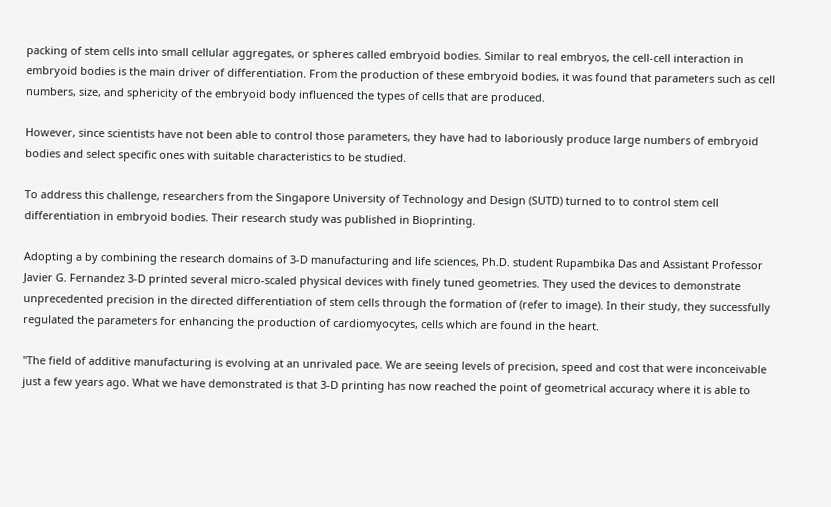packing of stem cells into small cellular aggregates, or spheres called embryoid bodies. Similar to real embryos, the cell-cell interaction in embryoid bodies is the main driver of differentiation. From the production of these embryoid bodies, it was found that parameters such as cell numbers, size, and sphericity of the embryoid body influenced the types of cells that are produced.

However, since scientists have not been able to control those parameters, they have had to laboriously produce large numbers of embryoid bodies and select specific ones with suitable characteristics to be studied.

To address this challenge, researchers from the Singapore University of Technology and Design (SUTD) turned to to control stem cell differentiation in embryoid bodies. Their research study was published in Bioprinting.

Adopting a by combining the research domains of 3-D manufacturing and life sciences, Ph.D. student Rupambika Das and Assistant Professor Javier G. Fernandez 3-D printed several micro-scaled physical devices with finely tuned geometries. They used the devices to demonstrate unprecedented precision in the directed differentiation of stem cells through the formation of (refer to image). In their study, they successfully regulated the parameters for enhancing the production of cardiomyocytes, cells which are found in the heart.

"The field of additive manufacturing is evolving at an unrivaled pace. We are seeing levels of precision, speed and cost that were inconceivable just a few years ago. What we have demonstrated is that 3-D printing has now reached the point of geometrical accuracy where it is able to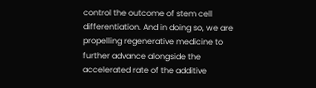control the outcome of stem cell differentiation. And in doing so, we are propelling regenerative medicine to further advance alongside the accelerated rate of the additive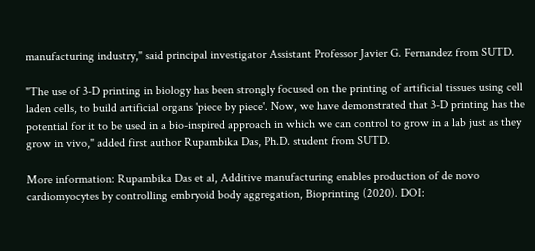manufacturing industry," said principal investigator Assistant Professor Javier G. Fernandez from SUTD.

"The use of 3-D printing in biology has been strongly focused on the printing of artificial tissues using cell laden cells, to build artificial organs 'piece by piece'. Now, we have demonstrated that 3-D printing has the potential for it to be used in a bio-inspired approach in which we can control to grow in a lab just as they grow in vivo," added first author Rupambika Das, Ph.D. student from SUTD.

More information: Rupambika Das et al, Additive manufacturing enables production of de novo cardiomyocytes by controlling embryoid body aggregation, Bioprinting (2020). DOI: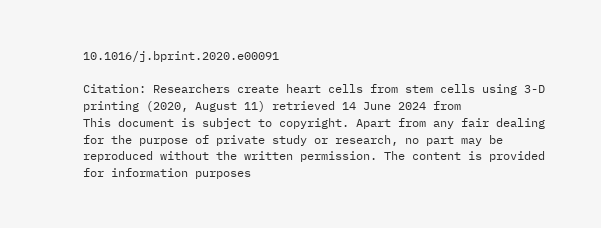10.1016/j.bprint.2020.e00091

Citation: Researchers create heart cells from stem cells using 3-D printing (2020, August 11) retrieved 14 June 2024 from
This document is subject to copyright. Apart from any fair dealing for the purpose of private study or research, no part may be reproduced without the written permission. The content is provided for information purposes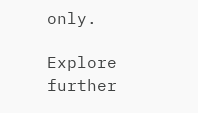only.

Explore further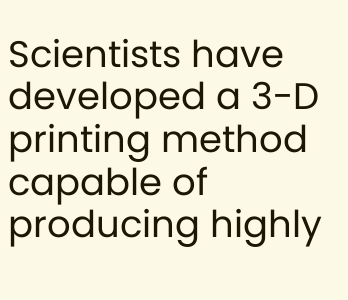Scientists have developed a 3-D printing method capable of producing highly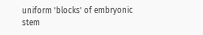uniform 'blocks' of embryonic stem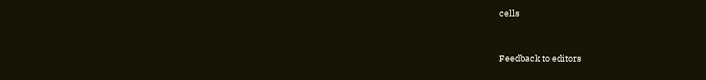cells


Feedback to editors